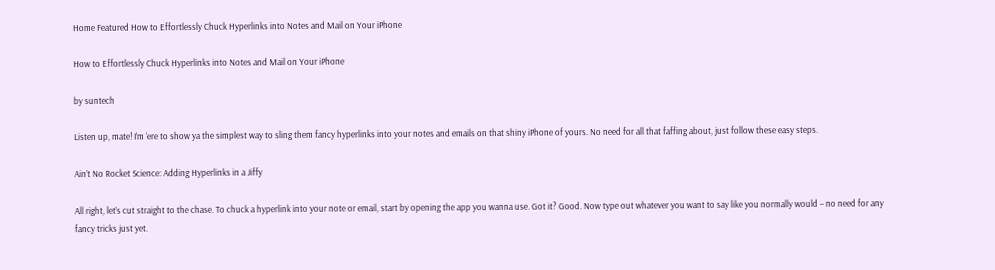Home Featured How to Effortlessly Chuck Hyperlinks into Notes and Mail on Your iPhone

How to Effortlessly Chuck Hyperlinks into Notes and Mail on Your iPhone

by suntech

Listen up, mate! I’m ‘ere to show ya the simplest way to sling them fancy hyperlinks into your notes and emails on that shiny iPhone of yours. No need for all that faffing about, just follow these easy steps.

Ain’t No Rocket Science: Adding Hyperlinks in a Jiffy

All right, let’s cut straight to the chase. To chuck a hyperlink into your note or email, start by opening the app you wanna use. Got it? Good. Now type out whatever you want to say like you normally would – no need for any fancy tricks just yet.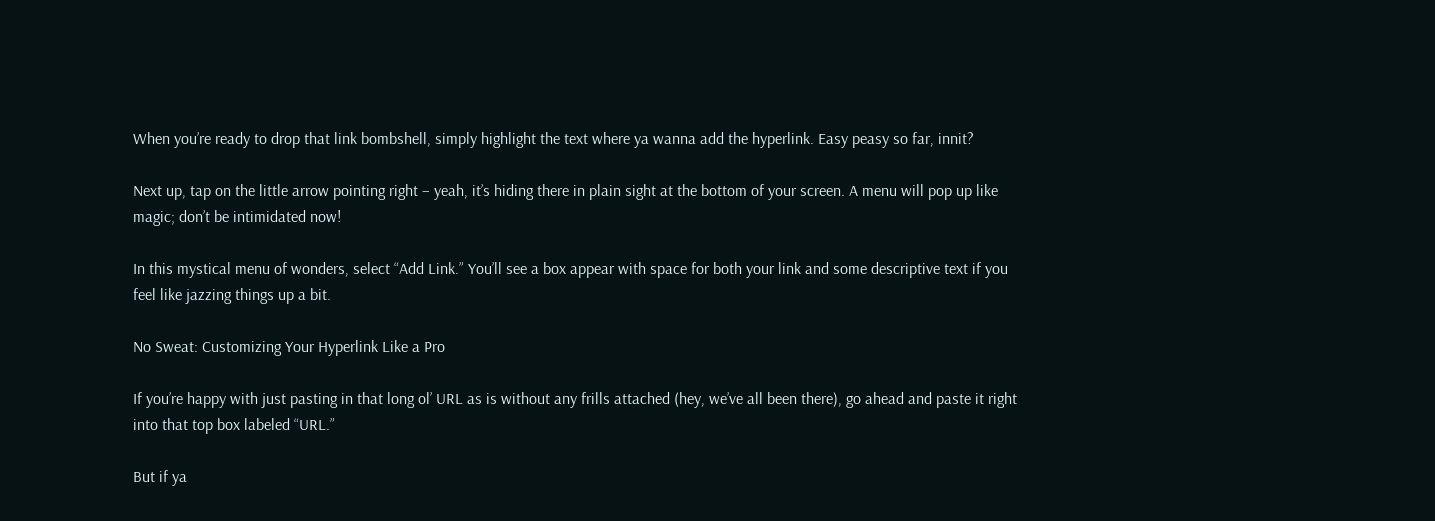When you’re ready to drop that link bombshell, simply highlight the text where ya wanna add the hyperlink. Easy peasy so far, innit?

Next up, tap on the little arrow pointing right – yeah, it’s hiding there in plain sight at the bottom of your screen. A menu will pop up like magic; don’t be intimidated now!

In this mystical menu of wonders, select “Add Link.” You’ll see a box appear with space for both your link and some descriptive text if you feel like jazzing things up a bit.

No Sweat: Customizing Your Hyperlink Like a Pro

If you’re happy with just pasting in that long ol’ URL as is without any frills attached (hey, we’ve all been there), go ahead and paste it right into that top box labeled “URL.”

But if ya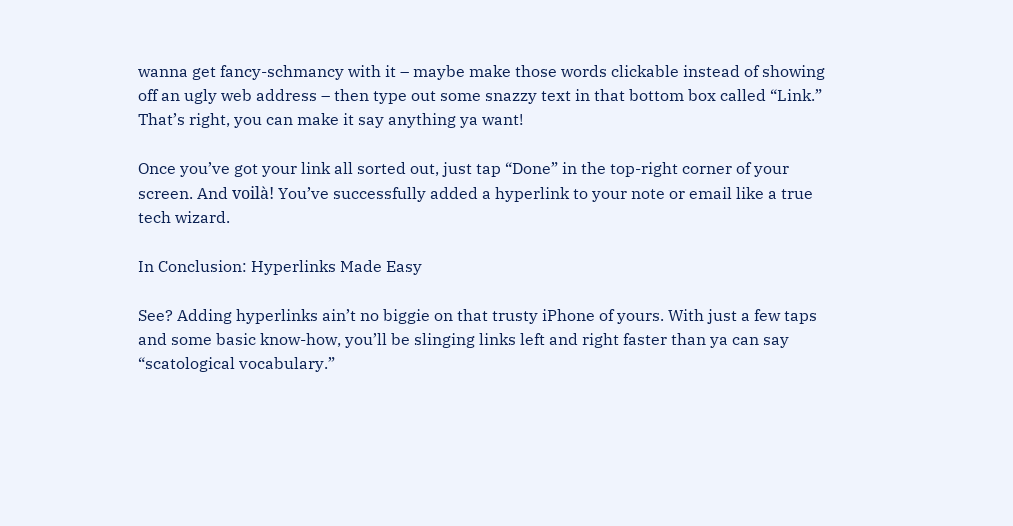wanna get fancy-schmancy with it – maybe make those words clickable instead of showing off an ugly web address – then type out some snazzy text in that bottom box called “Link.” That’s right, you can make it say anything ya want!

Once you’ve got your link all sorted out, just tap “Done” in the top-right corner of your screen. And voilà! You’ve successfully added a hyperlink to your note or email like a true tech wizard.

In Conclusion: Hyperlinks Made Easy

See? Adding hyperlinks ain’t no biggie on that trusty iPhone of yours. With just a few taps and some basic know-how, you’ll be slinging links left and right faster than ya can say “scatological vocabulary.”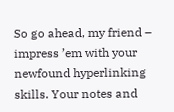So go ahead, my friend – impress ’em with your newfound hyperlinking skills. Your notes and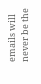emails will never be the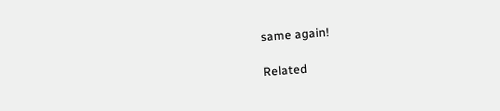same again!

Related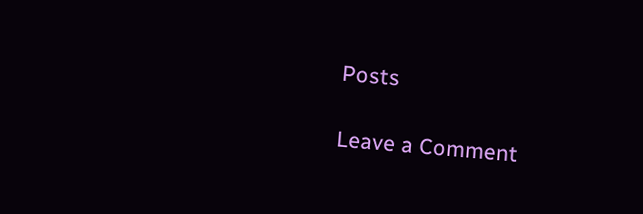Posts

Leave a Comment